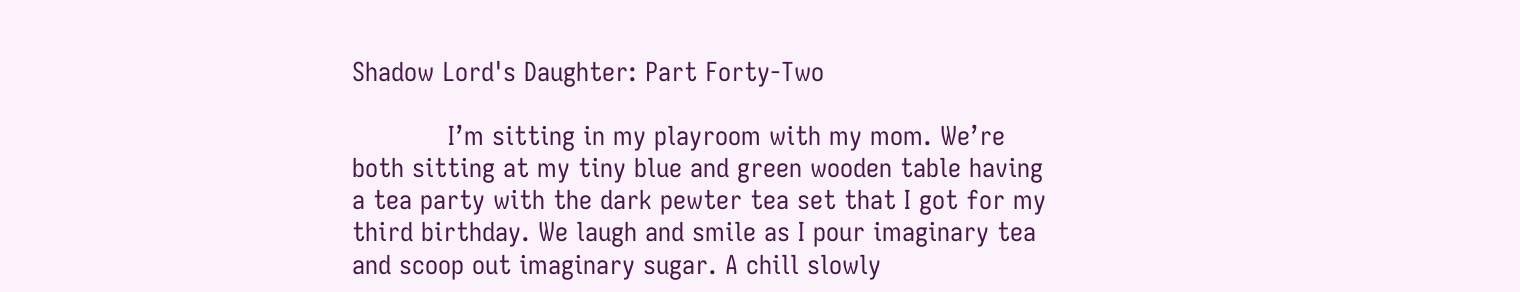Shadow Lord's Daughter: Part Forty-Two

            I’m sitting in my playroom with my mom. We’re both sitting at my tiny blue and green wooden table having a tea party with the dark pewter tea set that I got for my third birthday. We laugh and smile as I pour imaginary tea and scoop out imaginary sugar. A chill slowly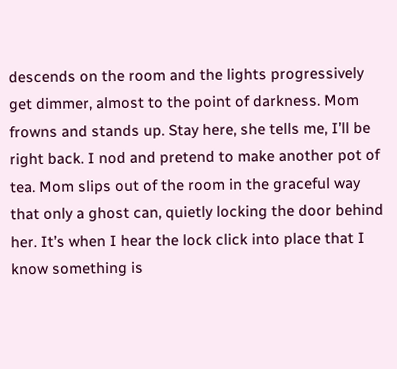descends on the room and the lights progressively get dimmer, almost to the point of darkness. Mom frowns and stands up. Stay here, she tells me, I’ll be right back. I nod and pretend to make another pot of tea. Mom slips out of the room in the graceful way that only a ghost can, quietly locking the door behind her. It’s when I hear the lock click into place that I know something is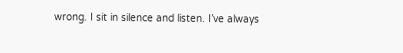wrong. I sit in silence and listen. I’ve always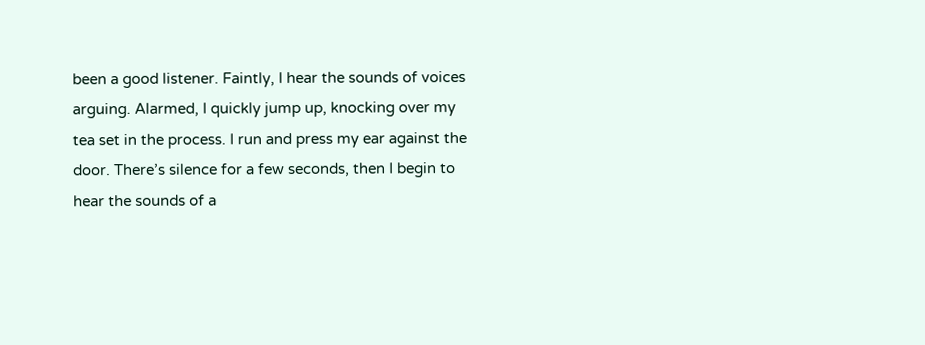been a good listener. Faintly, I hear the sounds of voices arguing. Alarmed, I quickly jump up, knocking over my tea set in the process. I run and press my ear against the door. There’s silence for a few seconds, then I begin to hear the sounds of a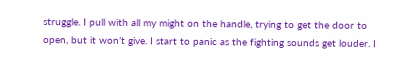struggle. I pull with all my might on the handle, trying to get the door to open, but it won’t give. I start to panic as the fighting sounds get louder. I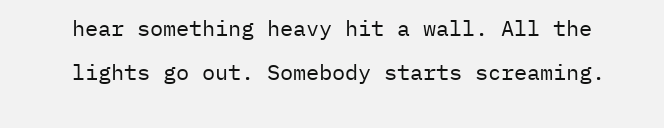hear something heavy hit a wall. All the lights go out. Somebody starts screaming.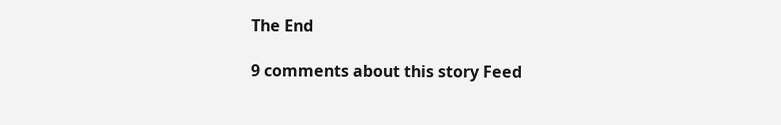The End

9 comments about this story Feed